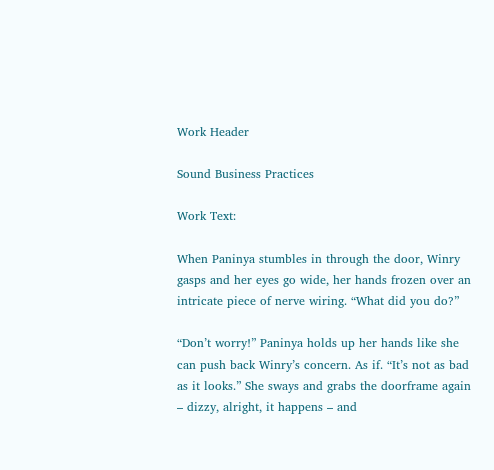Work Header

Sound Business Practices

Work Text:

When Paninya stumbles in through the door, Winry gasps and her eyes go wide, her hands frozen over an intricate piece of nerve wiring. “What did you do?”

“Don’t worry!” Paninya holds up her hands like she can push back Winry’s concern. As if. “It’s not as bad as it looks.” She sways and grabs the doorframe again – dizzy, alright, it happens – and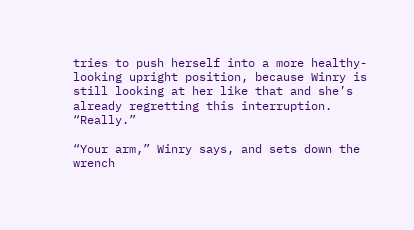tries to push herself into a more healthy-looking upright position, because Winry is still looking at her like that and she’s already regretting this interruption. “Really.”

“Your arm,” Winry says, and sets down the wrench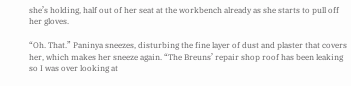she’s holding, half out of her seat at the workbench already as she starts to pull off her gloves.

“Oh. That.” Paninya sneezes, disturbing the fine layer of dust and plaster that covers her, which makes her sneeze again. “The Breuns’ repair shop roof has been leaking so I was over looking at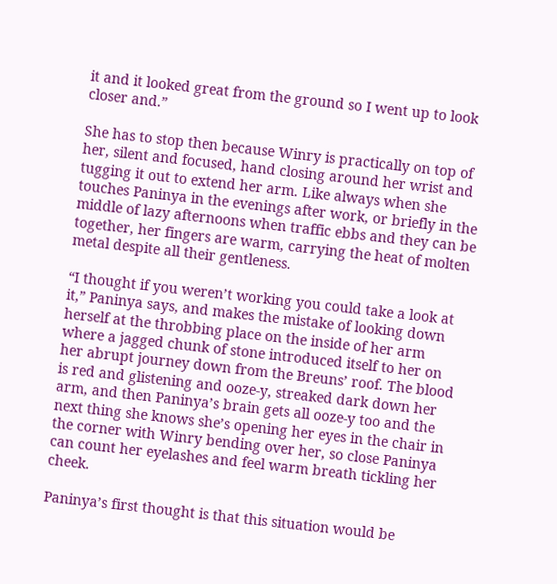it and it looked great from the ground so I went up to look closer and.”

She has to stop then because Winry is practically on top of her, silent and focused, hand closing around her wrist and tugging it out to extend her arm. Like always when she touches Paninya in the evenings after work, or briefly in the middle of lazy afternoons when traffic ebbs and they can be together, her fingers are warm, carrying the heat of molten metal despite all their gentleness.

“I thought if you weren’t working you could take a look at it,” Paninya says, and makes the mistake of looking down herself at the throbbing place on the inside of her arm where a jagged chunk of stone introduced itself to her on her abrupt journey down from the Breuns’ roof. The blood is red and glistening and ooze-y, streaked dark down her arm, and then Paninya’s brain gets all ooze-y too and the next thing she knows she’s opening her eyes in the chair in the corner with Winry bending over her, so close Paninya can count her eyelashes and feel warm breath tickling her cheek.

Paninya’s first thought is that this situation would be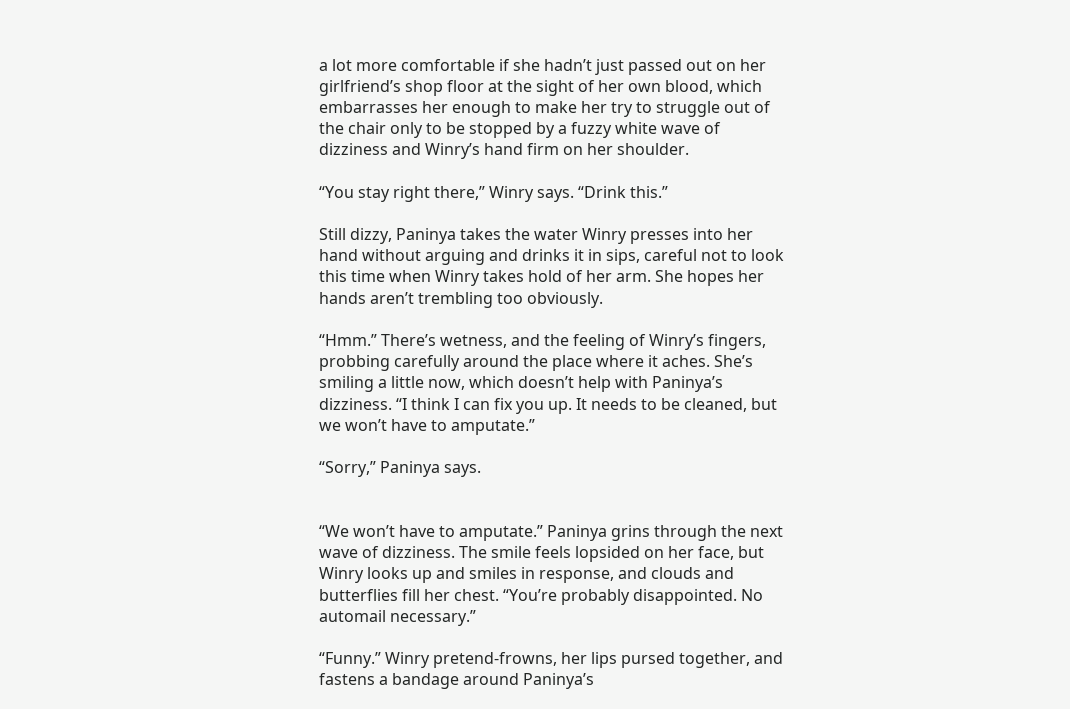a lot more comfortable if she hadn’t just passed out on her girlfriend’s shop floor at the sight of her own blood, which embarrasses her enough to make her try to struggle out of the chair only to be stopped by a fuzzy white wave of dizziness and Winry’s hand firm on her shoulder.

“You stay right there,” Winry says. “Drink this.”

Still dizzy, Paninya takes the water Winry presses into her hand without arguing and drinks it in sips, careful not to look this time when Winry takes hold of her arm. She hopes her hands aren’t trembling too obviously.

“Hmm.” There’s wetness, and the feeling of Winry’s fingers, probbing carefully around the place where it aches. She’s smiling a little now, which doesn’t help with Paninya’s dizziness. “I think I can fix you up. It needs to be cleaned, but we won’t have to amputate.”

“Sorry,” Paninya says.


“We won’t have to amputate.” Paninya grins through the next wave of dizziness. The smile feels lopsided on her face, but Winry looks up and smiles in response, and clouds and butterflies fill her chest. “You’re probably disappointed. No automail necessary.”

“Funny.” Winry pretend-frowns, her lips pursed together, and fastens a bandage around Paninya’s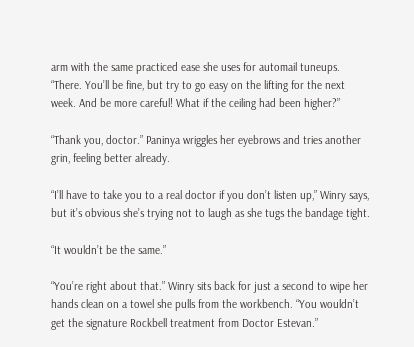arm with the same practiced ease she uses for automail tuneups. “There. You’ll be fine, but try to go easy on the lifting for the next week. And be more careful! What if the ceiling had been higher?”

“Thank you, doctor.” Paninya wriggles her eyebrows and tries another grin, feeling better already.

“I’ll have to take you to a real doctor if you don’t listen up,” Winry says, but it’s obvious she’s trying not to laugh as she tugs the bandage tight.

“It wouldn’t be the same.”

“You’re right about that.” Winry sits back for just a second to wipe her hands clean on a towel she pulls from the workbench. “You wouldn’t get the signature Rockbell treatment from Doctor Estevan.”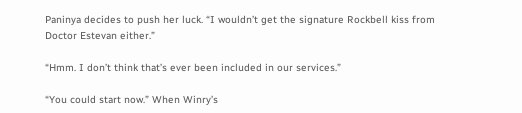Paninya decides to push her luck. “I wouldn’t get the signature Rockbell kiss from Doctor Estevan either.”

“Hmm. I don’t think that’s ever been included in our services.”

“You could start now.” When Winry’s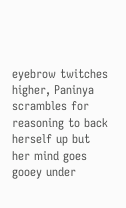eyebrow twitches higher, Paninya scrambles for reasoning to back herself up but her mind goes gooey under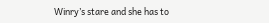Winry’s stare and she has to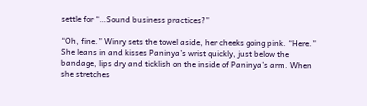settle for “…Sound business practices?”

“Oh, fine.” Winry sets the towel aside, her cheeks going pink. “Here.” She leans in and kisses Paninya’s wrist quickly, just below the bandage, lips dry and ticklish on the inside of Paninya’s arm. When she stretches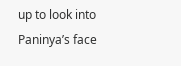up to look into Paninya’s face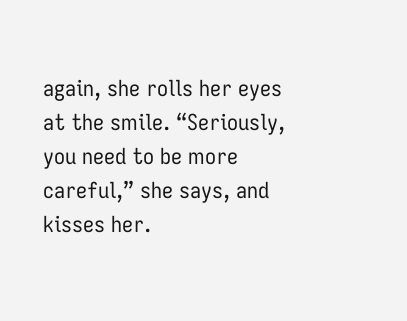again, she rolls her eyes at the smile. “Seriously, you need to be more careful,” she says, and kisses her.